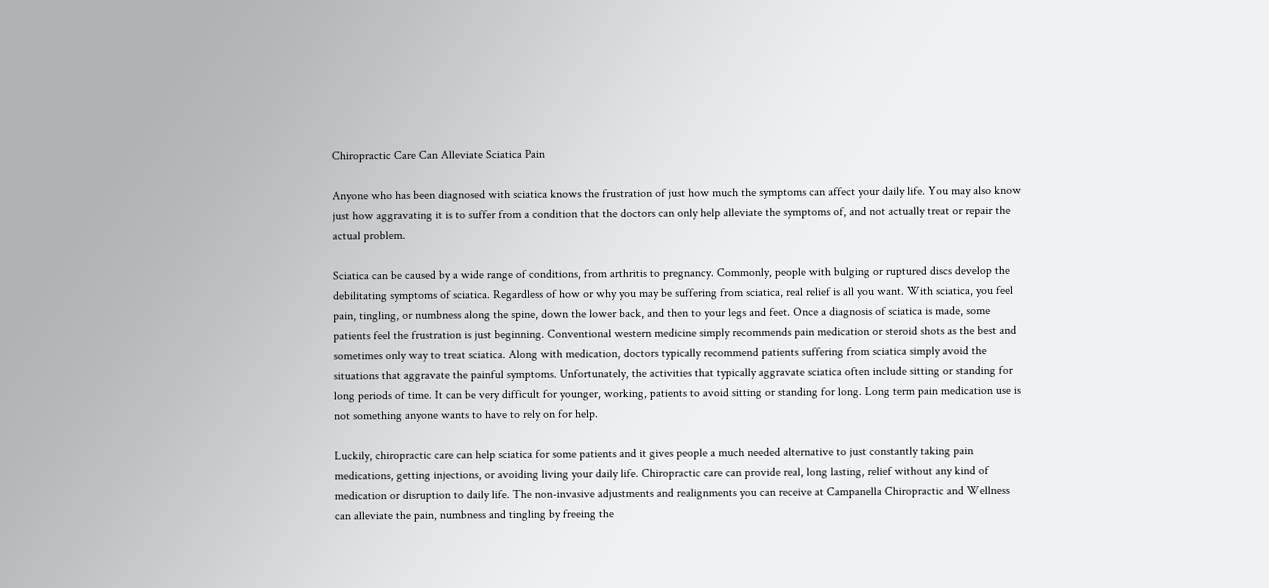Chiropractic Care Can Alleviate Sciatica Pain

Anyone who has been diagnosed with sciatica knows the frustration of just how much the symptoms can affect your daily life. You may also know just how aggravating it is to suffer from a condition that the doctors can only help alleviate the symptoms of, and not actually treat or repair the actual problem.

Sciatica can be caused by a wide range of conditions, from arthritis to pregnancy. Commonly, people with bulging or ruptured discs develop the debilitating symptoms of sciatica. Regardless of how or why you may be suffering from sciatica, real relief is all you want. With sciatica, you feel pain, tingling, or numbness along the spine, down the lower back, and then to your legs and feet. Once a diagnosis of sciatica is made, some patients feel the frustration is just beginning. Conventional western medicine simply recommends pain medication or steroid shots as the best and sometimes only way to treat sciatica. Along with medication, doctors typically recommend patients suffering from sciatica simply avoid the situations that aggravate the painful symptoms. Unfortunately, the activities that typically aggravate sciatica often include sitting or standing for long periods of time. It can be very difficult for younger, working, patients to avoid sitting or standing for long. Long term pain medication use is not something anyone wants to have to rely on for help.

Luckily, chiropractic care can help sciatica for some patients and it gives people a much needed alternative to just constantly taking pain medications, getting injections, or avoiding living your daily life. Chiropractic care can provide real, long lasting, relief without any kind of medication or disruption to daily life. The non-invasive adjustments and realignments you can receive at Campanella Chiropractic and Wellness can alleviate the pain, numbness and tingling by freeing the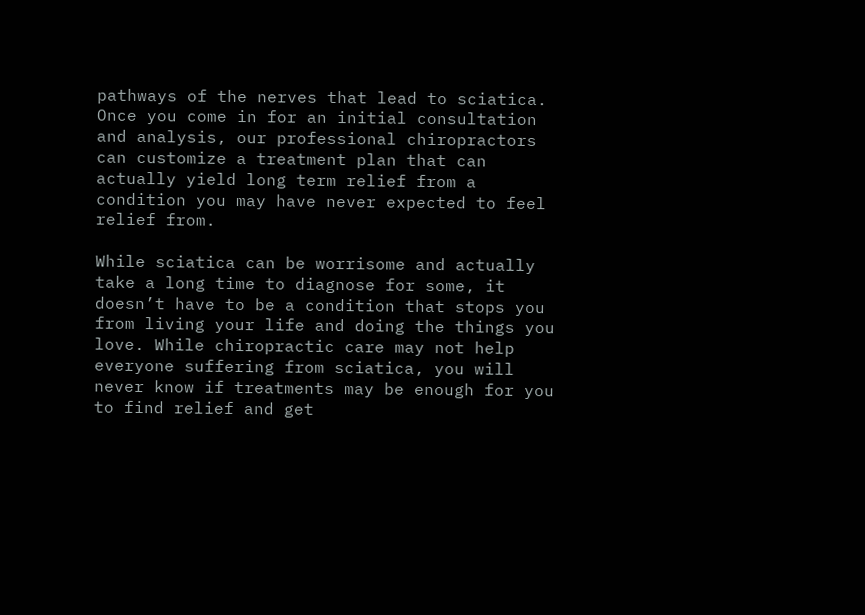pathways of the nerves that lead to sciatica. Once you come in for an initial consultation and analysis, our professional chiropractors can customize a treatment plan that can actually yield long term relief from a condition you may have never expected to feel relief from.

While sciatica can be worrisome and actually take a long time to diagnose for some, it doesn’t have to be a condition that stops you from living your life and doing the things you love. While chiropractic care may not help everyone suffering from sciatica, you will never know if treatments may be enough for you to find relief and get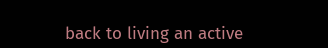back to living an active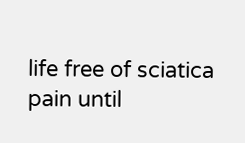life free of sciatica pain until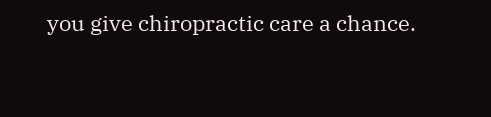you give chiropractic care a chance.